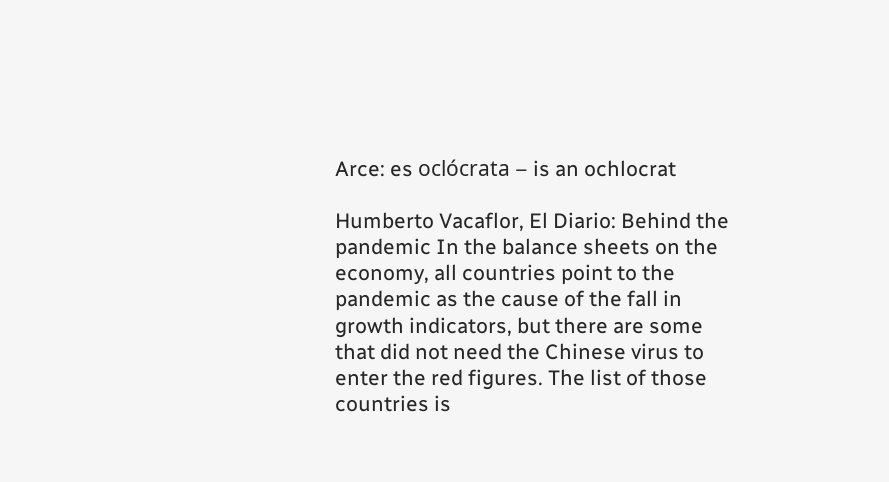Arce: es oclócrata – is an ochlocrat

Humberto Vacaflor, El Diario: Behind the pandemic In the balance sheets on the economy, all countries point to the pandemic as the cause of the fall in growth indicators, but there are some that did not need the Chinese virus to enter the red figures. The list of those countries is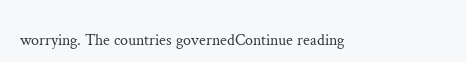worrying. The countries governedContinue reading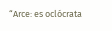“Arce: es oclócrata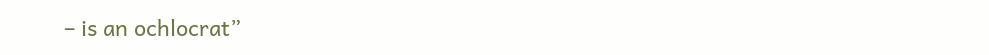– is an ochlocrat”